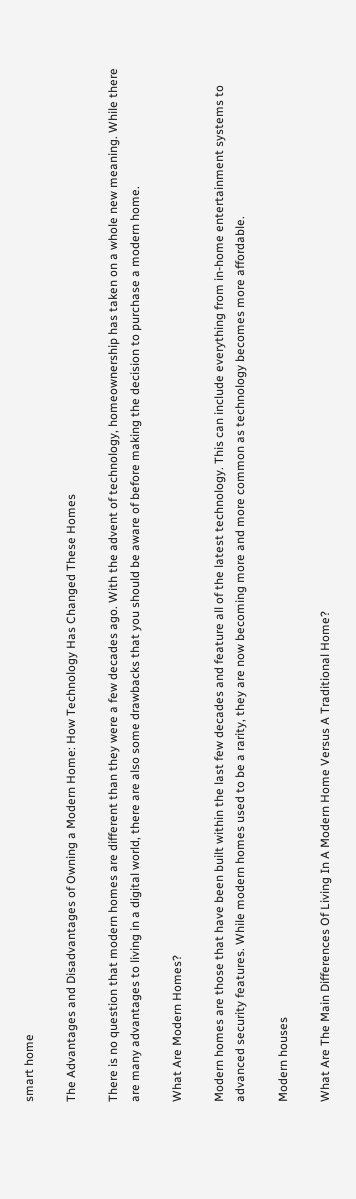smart home

The Advantages and Disadvantages of Owning a Modern Home: How Technology Has Changed These Homes

There is no question that modern homes are different than they were a few decades ago. With the advent of technology, homeownership has taken on a whole new meaning. While there are many advantages to living in a digital world, there are also some drawbacks that you should be aware of before making the decision to purchase a modern home.

What Are Modern Homes?

Modern homes are those that have been built within the last few decades and feature all of the latest technology. This can include everything from in-home entertainment systems to advanced security features. While modern homes used to be a rarity, they are now becoming more and more common as technology becomes more affordable.

Modern houses

What Are The Main Differences Of Living In A Modern Home Versus A Traditional Home?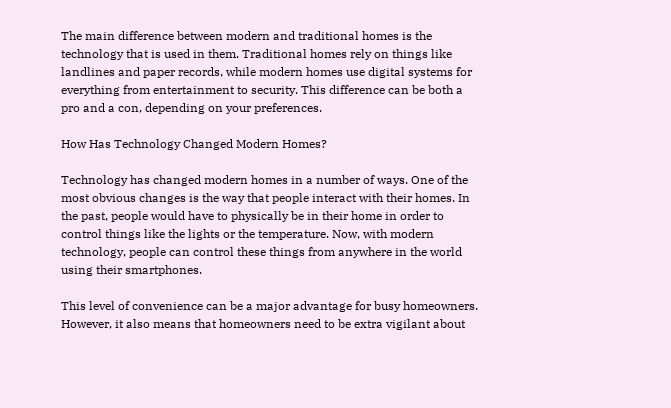The main difference between modern and traditional homes is the technology that is used in them. Traditional homes rely on things like landlines and paper records, while modern homes use digital systems for everything from entertainment to security. This difference can be both a pro and a con, depending on your preferences.

How Has Technology Changed Modern Homes?

Technology has changed modern homes in a number of ways. One of the most obvious changes is the way that people interact with their homes. In the past, people would have to physically be in their home in order to control things like the lights or the temperature. Now, with modern technology, people can control these things from anywhere in the world using their smartphones.

This level of convenience can be a major advantage for busy homeowners. However, it also means that homeowners need to be extra vigilant about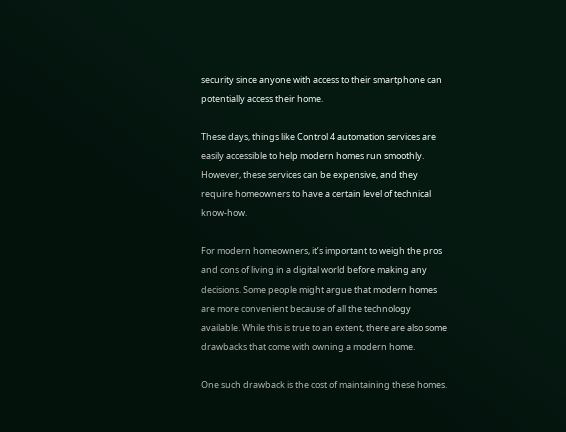security since anyone with access to their smartphone can potentially access their home.

These days, things like Control 4 automation services are easily accessible to help modern homes run smoothly. However, these services can be expensive, and they require homeowners to have a certain level of technical know-how.

For modern homeowners, it’s important to weigh the pros and cons of living in a digital world before making any decisions. Some people might argue that modern homes are more convenient because of all the technology available. While this is true to an extent, there are also some drawbacks that come with owning a modern home.

One such drawback is the cost of maintaining these homes.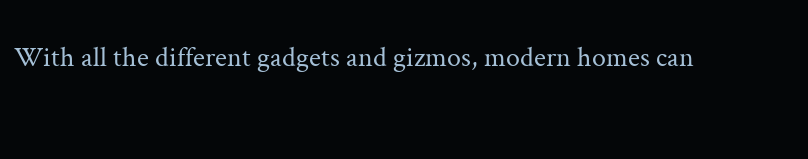With all the different gadgets and gizmos, modern homes can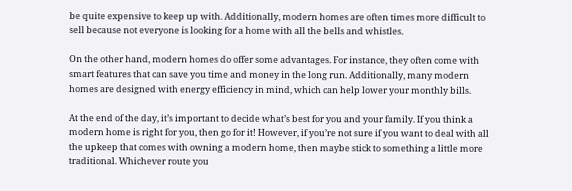be quite expensive to keep up with. Additionally, modern homes are often times more difficult to sell because not everyone is looking for a home with all the bells and whistles.

On the other hand, modern homes do offer some advantages. For instance, they often come with smart features that can save you time and money in the long run. Additionally, many modern homes are designed with energy efficiency in mind, which can help lower your monthly bills.

At the end of the day, it’s important to decide what’s best for you and your family. If you think a modern home is right for you, then go for it! However, if you’re not sure if you want to deal with all the upkeep that comes with owning a modern home, then maybe stick to something a little more traditional. Whichever route you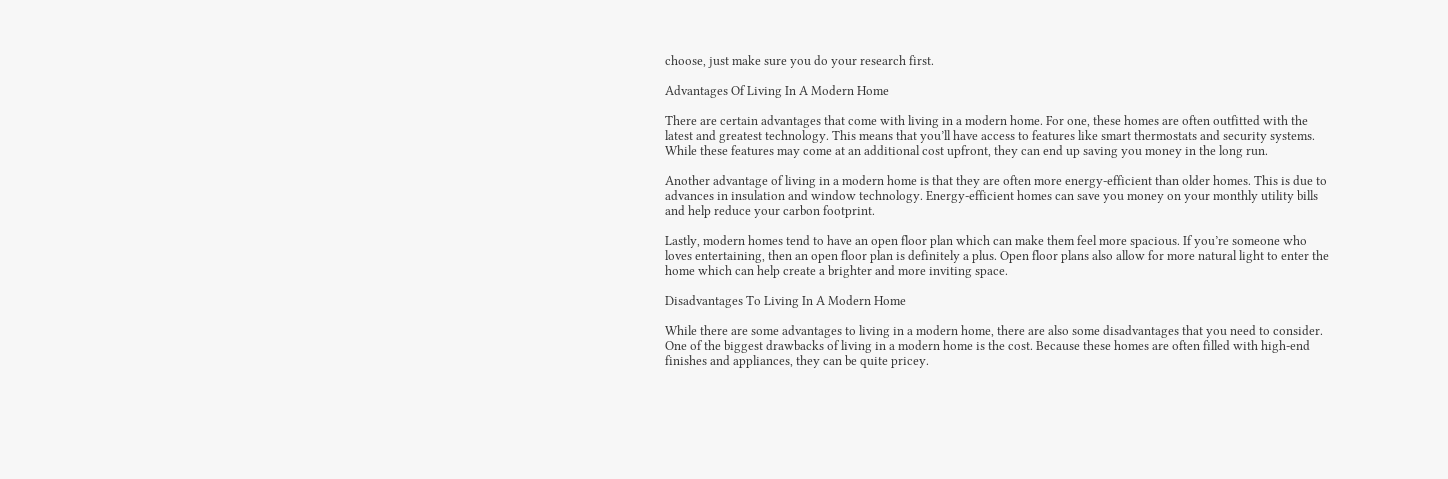choose, just make sure you do your research first.

Advantages Of Living In A Modern Home

There are certain advantages that come with living in a modern home. For one, these homes are often outfitted with the latest and greatest technology. This means that you’ll have access to features like smart thermostats and security systems. While these features may come at an additional cost upfront, they can end up saving you money in the long run.

Another advantage of living in a modern home is that they are often more energy-efficient than older homes. This is due to advances in insulation and window technology. Energy-efficient homes can save you money on your monthly utility bills and help reduce your carbon footprint.

Lastly, modern homes tend to have an open floor plan which can make them feel more spacious. If you’re someone who loves entertaining, then an open floor plan is definitely a plus. Open floor plans also allow for more natural light to enter the home which can help create a brighter and more inviting space.

Disadvantages To Living In A Modern Home

While there are some advantages to living in a modern home, there are also some disadvantages that you need to consider. One of the biggest drawbacks of living in a modern home is the cost. Because these homes are often filled with high-end finishes and appliances, they can be quite pricey.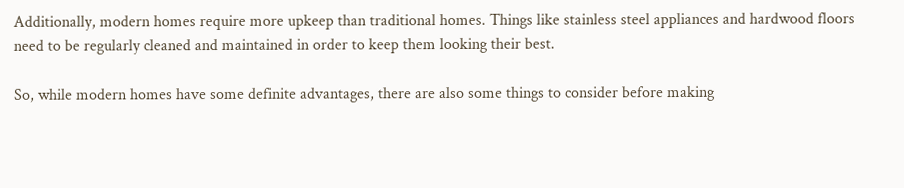Additionally, modern homes require more upkeep than traditional homes. Things like stainless steel appliances and hardwood floors need to be regularly cleaned and maintained in order to keep them looking their best.

So, while modern homes have some definite advantages, there are also some things to consider before making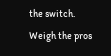the switch. Weigh the pros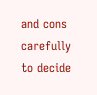and cons carefully to decide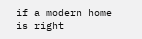if a modern home is right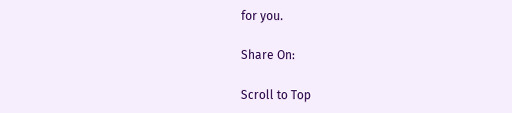for you.

Share On:

Scroll to Top